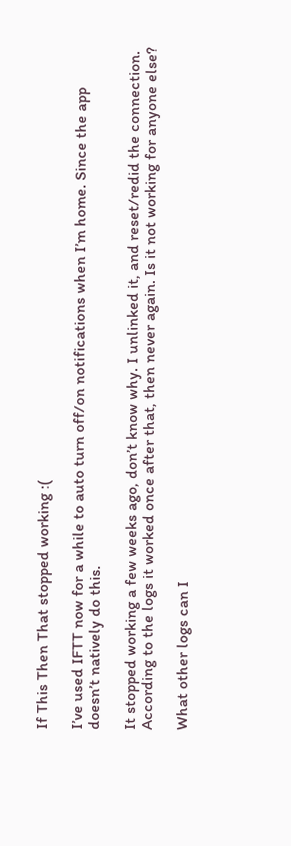If This Then That stopped working :(

I’ve used IFTT now for a while to auto turn off/on notifications when I’m home. Since the app doesn’t natively do this.

It stopped working a few weeks ago, don’t know why. I unlinked it, and reset/redid the connection. According to the logs it worked once after that, then never again. Is it not working for anyone else?

What other logs can I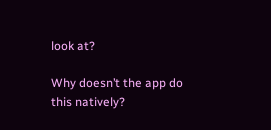look at?

Why doesn’t the app do this natively?